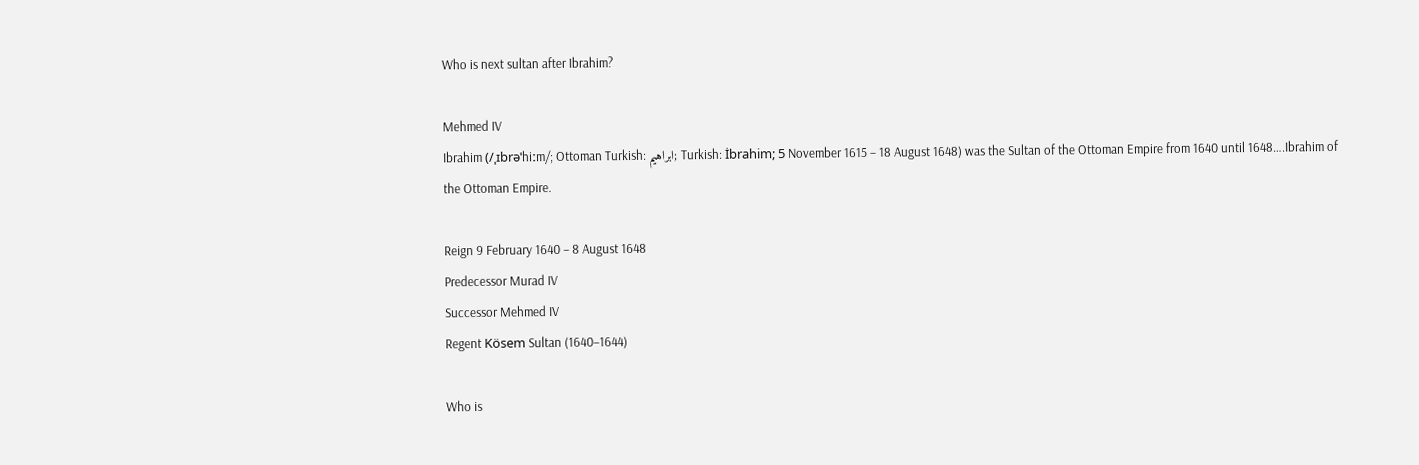Who is next sultan after Ibrahim?

Mehmed IV
Ibrahim (/ˌɪbrəˈhiːm/; Ottoman Turkish: ابراهيم; Turkish: İbrahim; 5 November 1615 – 18 August 1648) was the Sultan of the Ottoman Empire from 1640 until 1648….Ibrahim of the Ottoman Empire.

Reign 9 February 1640 – 8 August 1648
Predecessor Murad IV
Successor Mehmed IV
Regent Kösem Sultan (1640–1644)

Who is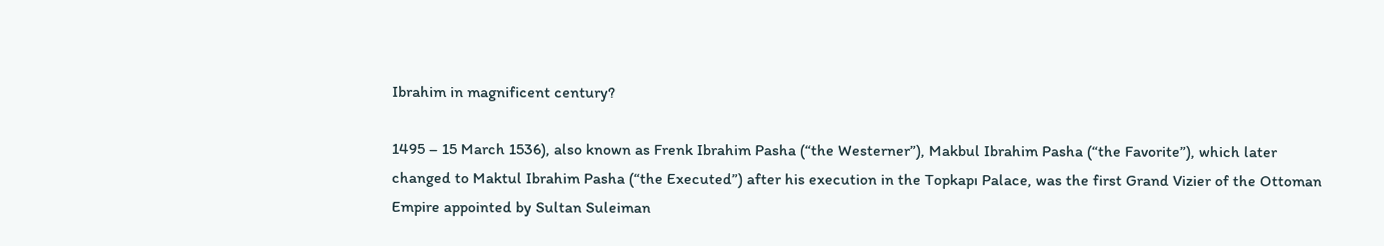Ibrahim in magnificent century?

1495 – 15 March 1536), also known as Frenk Ibrahim Pasha (“the Westerner”), Makbul Ibrahim Pasha (“the Favorite”), which later changed to Maktul Ibrahim Pasha (“the Executed”) after his execution in the Topkapı Palace, was the first Grand Vizier of the Ottoman Empire appointed by Sultan Suleiman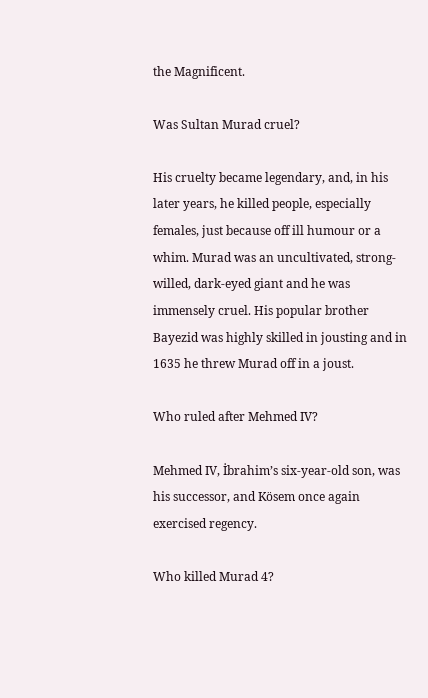the Magnificent.

Was Sultan Murad cruel?

His cruelty became legendary, and, in his later years, he killed people, especially females, just because off ill humour or a whim. Murad was an uncultivated, strong-willed, dark-eyed giant and he was immensely cruel. His popular brother Bayezid was highly skilled in jousting and in 1635 he threw Murad off in a joust.

Who ruled after Mehmed IV?

Mehmed IV, İbrahim’s six-year-old son, was his successor, and Kösem once again exercised regency.

Who killed Murad 4?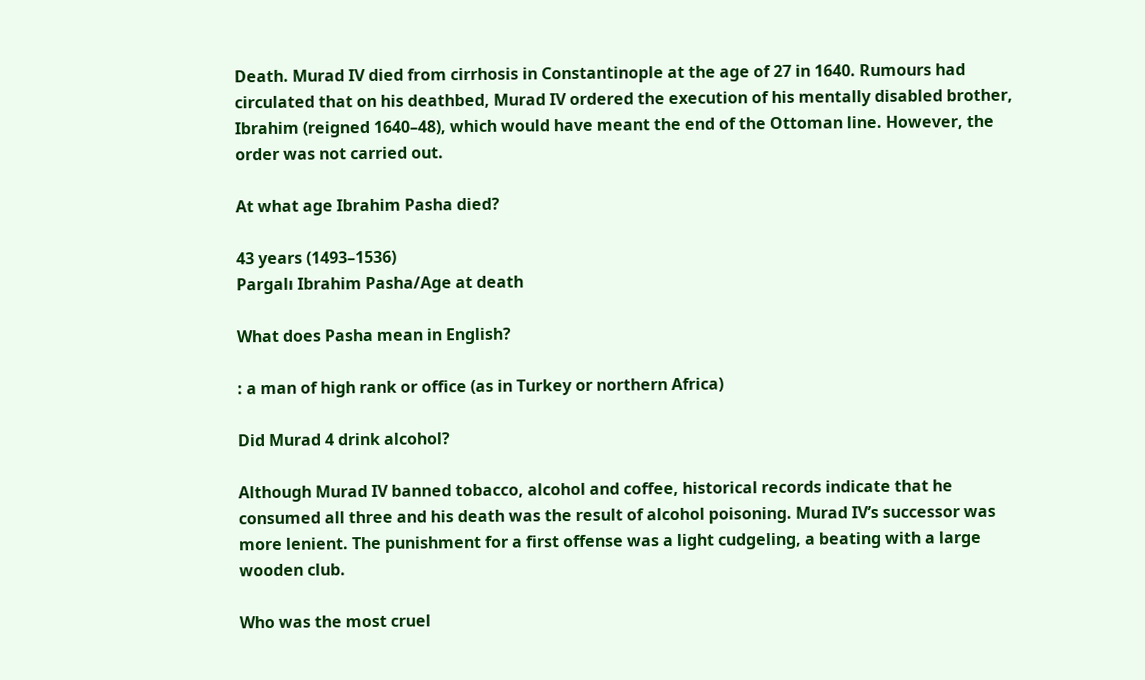Death. Murad IV died from cirrhosis in Constantinople at the age of 27 in 1640. Rumours had circulated that on his deathbed, Murad IV ordered the execution of his mentally disabled brother, Ibrahim (reigned 1640–48), which would have meant the end of the Ottoman line. However, the order was not carried out.

At what age Ibrahim Pasha died?

43 years (1493–1536)
Pargalı Ibrahim Pasha/Age at death

What does Pasha mean in English?

: a man of high rank or office (as in Turkey or northern Africa)

Did Murad 4 drink alcohol?

Although Murad IV banned tobacco, alcohol and coffee, historical records indicate that he consumed all three and his death was the result of alcohol poisoning. Murad IV’s successor was more lenient. The punishment for a first offense was a light cudgeling, a beating with a large wooden club.

Who was the most cruel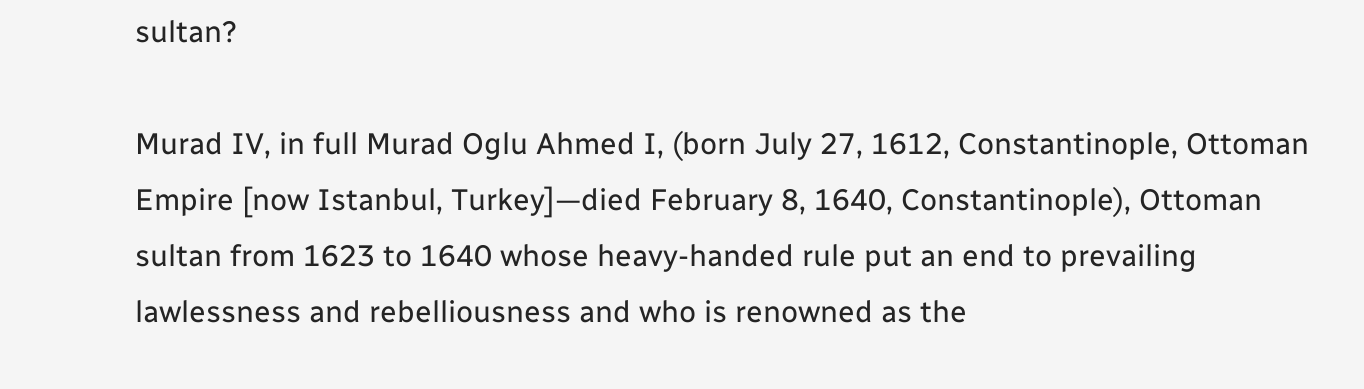sultan?

Murad IV, in full Murad Oglu Ahmed I, (born July 27, 1612, Constantinople, Ottoman Empire [now Istanbul, Turkey]—died February 8, 1640, Constantinople), Ottoman sultan from 1623 to 1640 whose heavy-handed rule put an end to prevailing lawlessness and rebelliousness and who is renowned as the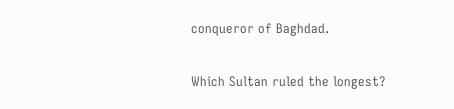conqueror of Baghdad.

Which Sultan ruled the longest?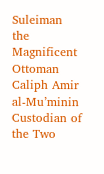Suleiman the Magnificent
Ottoman Caliph Amir al-Mu’minin Custodian of the Two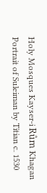Holy Mosques Kayser-i Rûm Khagan
Portrait of Suleiman by Titian c. 1530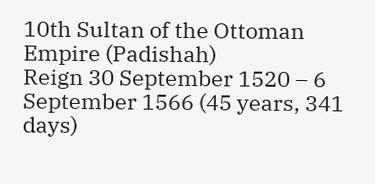10th Sultan of the Ottoman Empire (Padishah)
Reign 30 September 1520 – 6 September 1566 (45 years, 341 days)